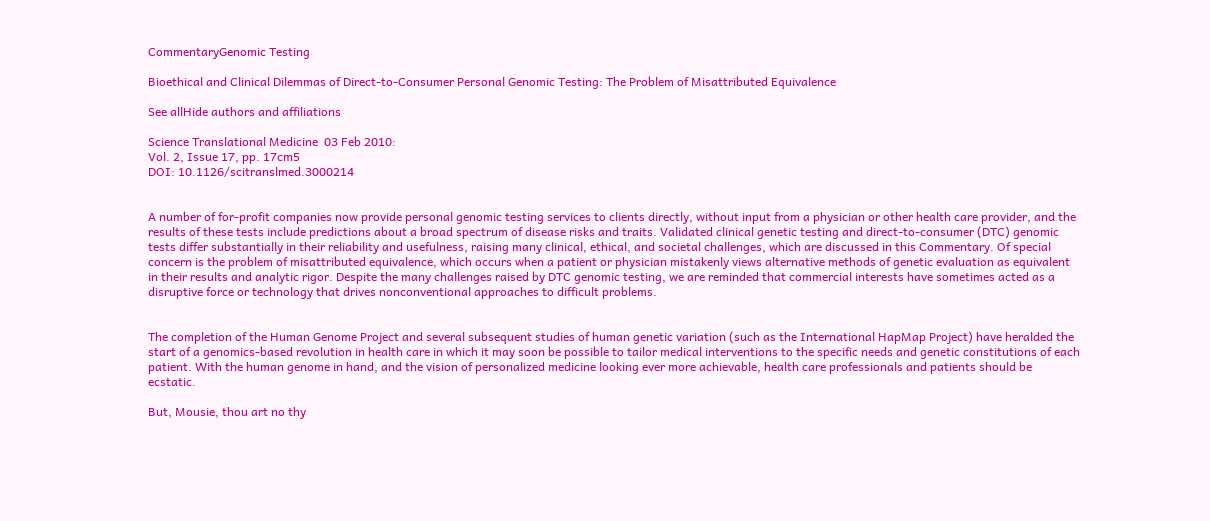CommentaryGenomic Testing

Bioethical and Clinical Dilemmas of Direct-to-Consumer Personal Genomic Testing: The Problem of Misattributed Equivalence

See allHide authors and affiliations

Science Translational Medicine  03 Feb 2010:
Vol. 2, Issue 17, pp. 17cm5
DOI: 10.1126/scitranslmed.3000214


A number of for-profit companies now provide personal genomic testing services to clients directly, without input from a physician or other health care provider, and the results of these tests include predictions about a broad spectrum of disease risks and traits. Validated clinical genetic testing and direct-to-consumer (DTC) genomic tests differ substantially in their reliability and usefulness, raising many clinical, ethical, and societal challenges, which are discussed in this Commentary. Of special concern is the problem of misattributed equivalence, which occurs when a patient or physician mistakenly views alternative methods of genetic evaluation as equivalent in their results and analytic rigor. Despite the many challenges raised by DTC genomic testing, we are reminded that commercial interests have sometimes acted as a disruptive force or technology that drives nonconventional approaches to difficult problems.


The completion of the Human Genome Project and several subsequent studies of human genetic variation (such as the International HapMap Project) have heralded the start of a genomics-based revolution in health care in which it may soon be possible to tailor medical interventions to the specific needs and genetic constitutions of each patient. With the human genome in hand, and the vision of personalized medicine looking ever more achievable, health care professionals and patients should be ecstatic.

But, Mousie, thou art no thy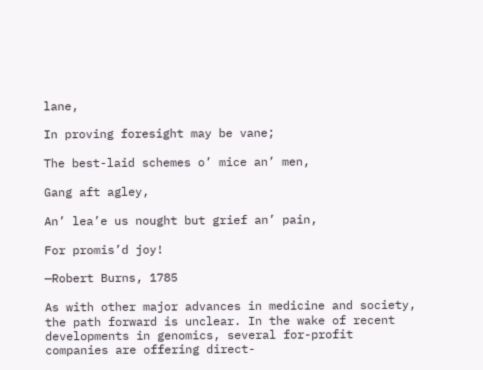lane,

In proving foresight may be vane;

The best-laid schemes o’ mice an’ men,

Gang aft agley,

An’ lea’e us nought but grief an’ pain,

For promis’d joy!

—Robert Burns, 1785

As with other major advances in medicine and society, the path forward is unclear. In the wake of recent developments in genomics, several for-profit companies are offering direct-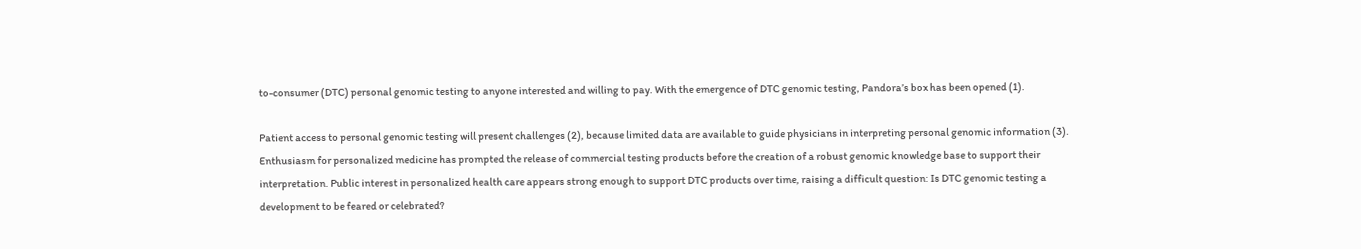to-consumer (DTC) personal genomic testing to anyone interested and willing to pay. With the emergence of DTC genomic testing, Pandora’s box has been opened (1).

Patient access to personal genomic testing will present challenges (2), because limited data are available to guide physicians in interpreting personal genomic information (3). Enthusiasm for personalized medicine has prompted the release of commercial testing products before the creation of a robust genomic knowledge base to support their interpretation. Public interest in personalized health care appears strong enough to support DTC products over time, raising a difficult question: Is DTC genomic testing a development to be feared or celebrated?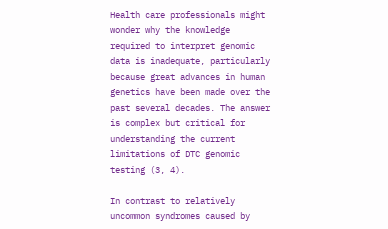Health care professionals might wonder why the knowledge required to interpret genomic data is inadequate, particularly because great advances in human genetics have been made over the past several decades. The answer is complex but critical for understanding the current limitations of DTC genomic testing (3, 4).

In contrast to relatively uncommon syndromes caused by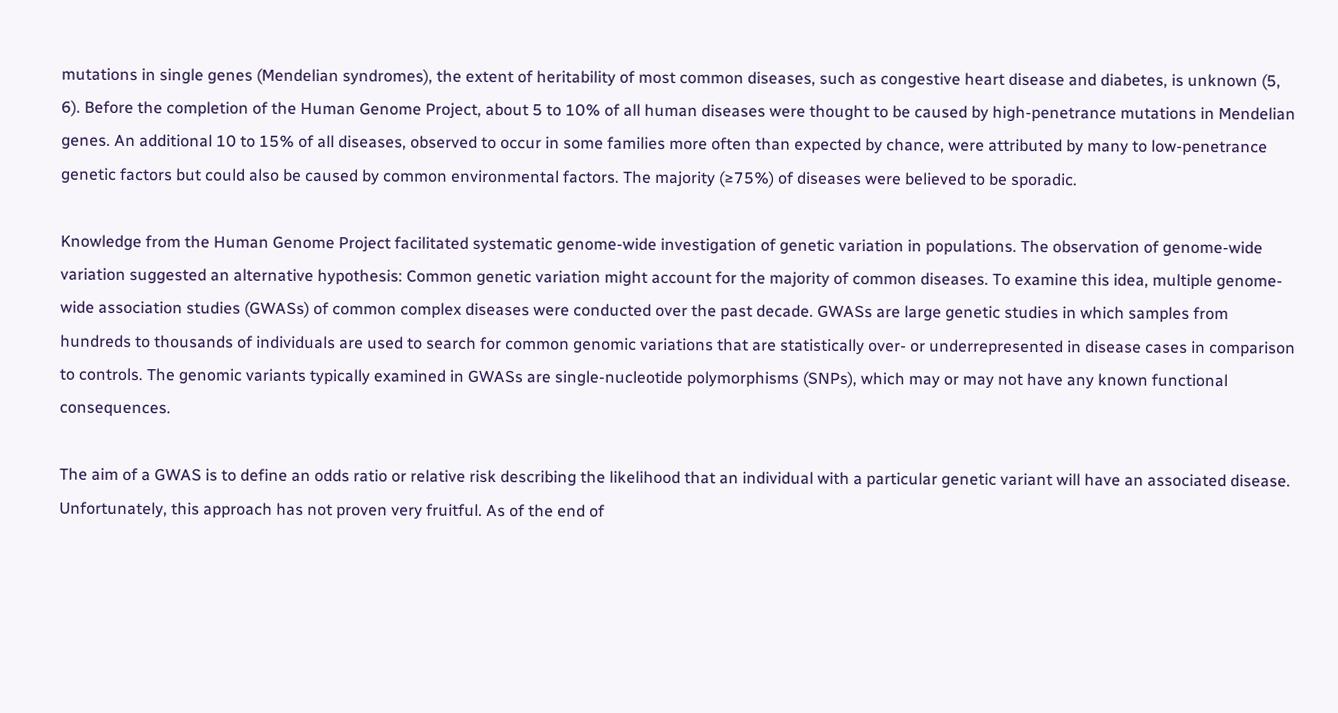mutations in single genes (Mendelian syndromes), the extent of heritability of most common diseases, such as congestive heart disease and diabetes, is unknown (5, 6). Before the completion of the Human Genome Project, about 5 to 10% of all human diseases were thought to be caused by high-penetrance mutations in Mendelian genes. An additional 10 to 15% of all diseases, observed to occur in some families more often than expected by chance, were attributed by many to low-penetrance genetic factors but could also be caused by common environmental factors. The majority (≥75%) of diseases were believed to be sporadic.

Knowledge from the Human Genome Project facilitated systematic genome-wide investigation of genetic variation in populations. The observation of genome-wide variation suggested an alternative hypothesis: Common genetic variation might account for the majority of common diseases. To examine this idea, multiple genome-wide association studies (GWASs) of common complex diseases were conducted over the past decade. GWASs are large genetic studies in which samples from hundreds to thousands of individuals are used to search for common genomic variations that are statistically over- or underrepresented in disease cases in comparison to controls. The genomic variants typically examined in GWASs are single-nucleotide polymorphisms (SNPs), which may or may not have any known functional consequences.

The aim of a GWAS is to define an odds ratio or relative risk describing the likelihood that an individual with a particular genetic variant will have an associated disease. Unfortunately, this approach has not proven very fruitful. As of the end of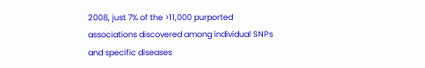2008, just 7% of the >11,000 purported associations discovered among individual SNPs and specific diseases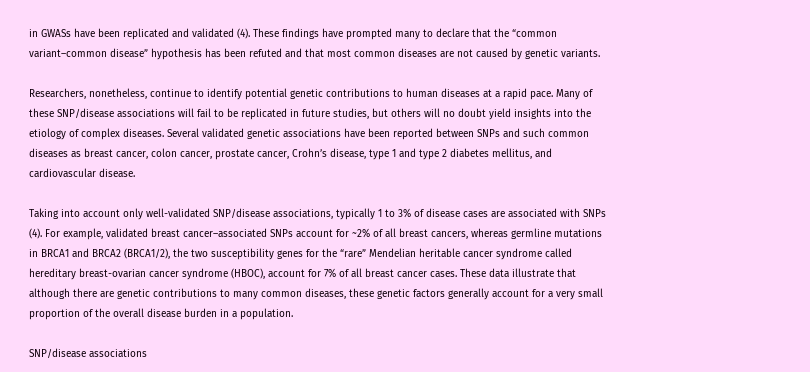in GWASs have been replicated and validated (4). These findings have prompted many to declare that the “common variant–common disease” hypothesis has been refuted and that most common diseases are not caused by genetic variants.

Researchers, nonetheless, continue to identify potential genetic contributions to human diseases at a rapid pace. Many of these SNP/disease associations will fail to be replicated in future studies, but others will no doubt yield insights into the etiology of complex diseases. Several validated genetic associations have been reported between SNPs and such common diseases as breast cancer, colon cancer, prostate cancer, Crohn’s disease, type 1 and type 2 diabetes mellitus, and cardiovascular disease.

Taking into account only well-validated SNP/disease associations, typically 1 to 3% of disease cases are associated with SNPs (4). For example, validated breast cancer–associated SNPs account for ~2% of all breast cancers, whereas germline mutations in BRCA1 and BRCA2 (BRCA1/2), the two susceptibility genes for the “rare” Mendelian heritable cancer syndrome called hereditary breast-ovarian cancer syndrome (HBOC), account for 7% of all breast cancer cases. These data illustrate that although there are genetic contributions to many common diseases, these genetic factors generally account for a very small proportion of the overall disease burden in a population.

SNP/disease associations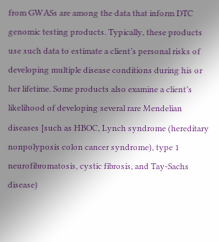from GWASs are among the data that inform DTC genomic testing products. Typically, these products use such data to estimate a client’s personal risks of developing multiple disease conditions during his or her lifetime. Some products also examine a client’s likelihood of developing several rare Mendelian diseases [such as HBOC, Lynch syndrome (hereditary nonpolyposis colon cancer syndrome), type 1 neurofibromatosis, cystic fibrosis, and Tay-Sachs disease)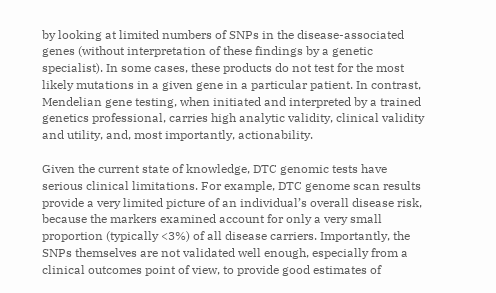by looking at limited numbers of SNPs in the disease-associated genes (without interpretation of these findings by a genetic specialist). In some cases, these products do not test for the most likely mutations in a given gene in a particular patient. In contrast, Mendelian gene testing, when initiated and interpreted by a trained genetics professional, carries high analytic validity, clinical validity and utility, and, most importantly, actionability.

Given the current state of knowledge, DTC genomic tests have serious clinical limitations. For example, DTC genome scan results provide a very limited picture of an individual’s overall disease risk, because the markers examined account for only a very small proportion (typically <3%) of all disease carriers. Importantly, the SNPs themselves are not validated well enough, especially from a clinical outcomes point of view, to provide good estimates of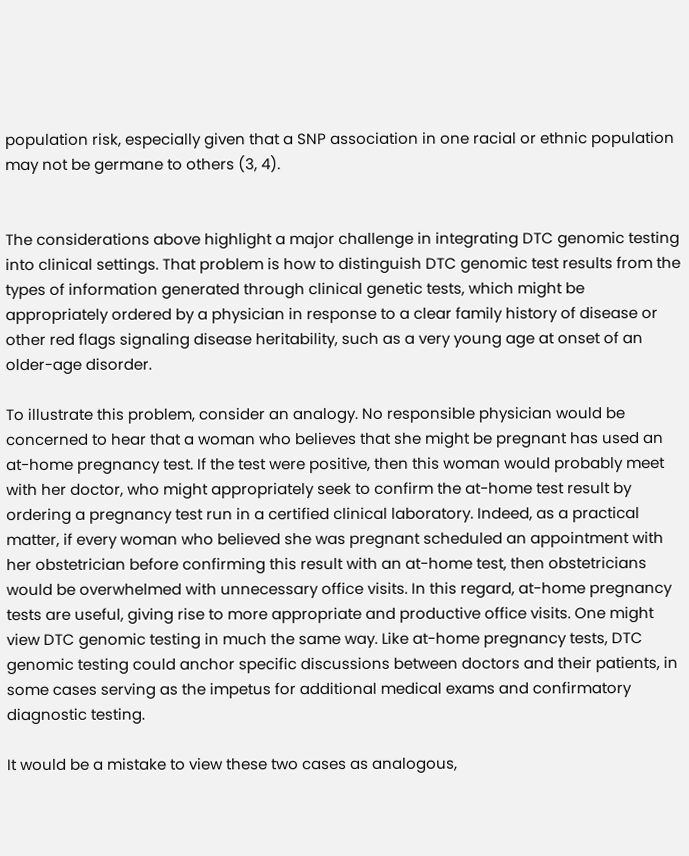population risk, especially given that a SNP association in one racial or ethnic population may not be germane to others (3, 4).


The considerations above highlight a major challenge in integrating DTC genomic testing into clinical settings. That problem is how to distinguish DTC genomic test results from the types of information generated through clinical genetic tests, which might be appropriately ordered by a physician in response to a clear family history of disease or other red flags signaling disease heritability, such as a very young age at onset of an older-age disorder.

To illustrate this problem, consider an analogy. No responsible physician would be concerned to hear that a woman who believes that she might be pregnant has used an at-home pregnancy test. If the test were positive, then this woman would probably meet with her doctor, who might appropriately seek to confirm the at-home test result by ordering a pregnancy test run in a certified clinical laboratory. Indeed, as a practical matter, if every woman who believed she was pregnant scheduled an appointment with her obstetrician before confirming this result with an at-home test, then obstetricians would be overwhelmed with unnecessary office visits. In this regard, at-home pregnancy tests are useful, giving rise to more appropriate and productive office visits. One might view DTC genomic testing in much the same way. Like at-home pregnancy tests, DTC genomic testing could anchor specific discussions between doctors and their patients, in some cases serving as the impetus for additional medical exams and confirmatory diagnostic testing.

It would be a mistake to view these two cases as analogous,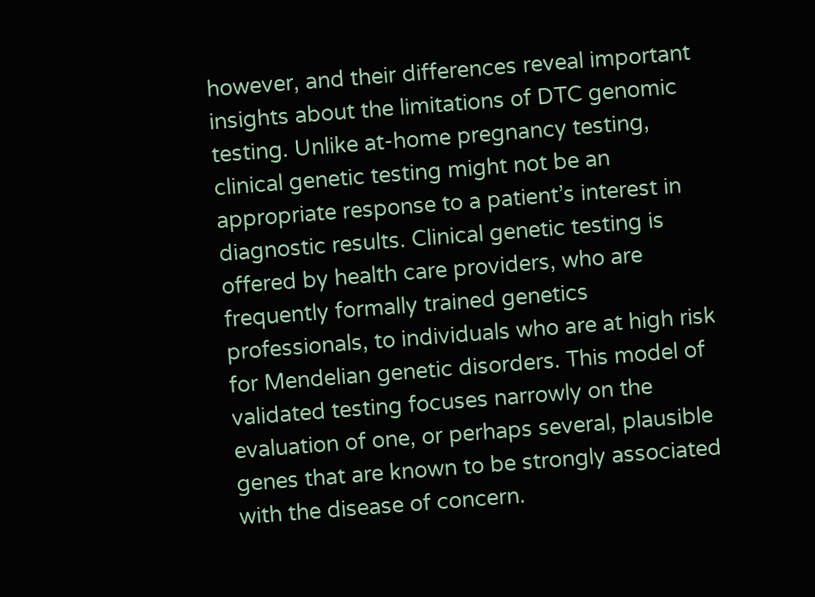however, and their differences reveal important insights about the limitations of DTC genomic testing. Unlike at-home pregnancy testing, clinical genetic testing might not be an appropriate response to a patient’s interest in diagnostic results. Clinical genetic testing is offered by health care providers, who are frequently formally trained genetics professionals, to individuals who are at high risk for Mendelian genetic disorders. This model of validated testing focuses narrowly on the evaluation of one, or perhaps several, plausible genes that are known to be strongly associated with the disease of concern.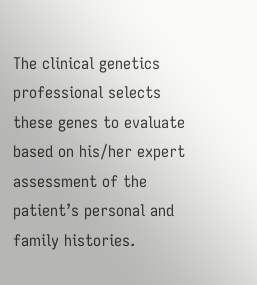The clinical genetics professional selects these genes to evaluate based on his/her expert assessment of the patient’s personal and family histories.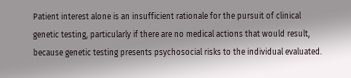Patient interest alone is an insufficient rationale for the pursuit of clinical genetic testing, particularly if there are no medical actions that would result, because genetic testing presents psychosocial risks to the individual evaluated.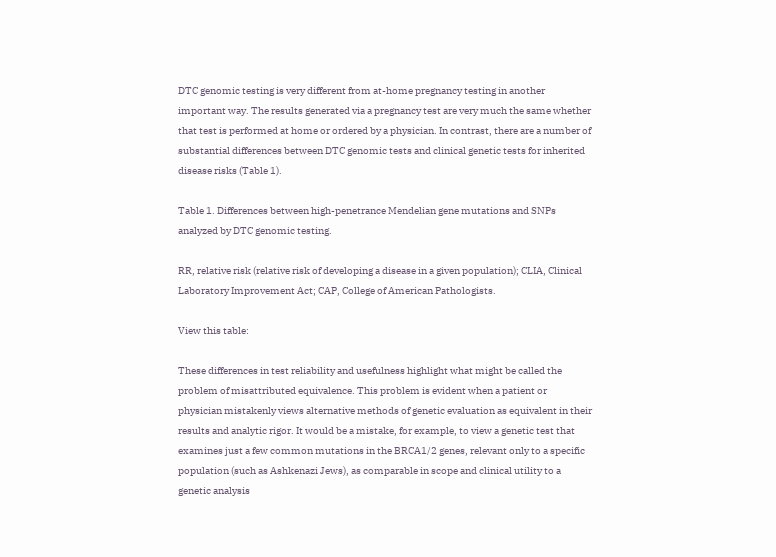DTC genomic testing is very different from at-home pregnancy testing in another important way. The results generated via a pregnancy test are very much the same whether that test is performed at home or ordered by a physician. In contrast, there are a number of substantial differences between DTC genomic tests and clinical genetic tests for inherited disease risks (Table 1).

Table 1. Differences between high-penetrance Mendelian gene mutations and SNPs analyzed by DTC genomic testing.

RR, relative risk (relative risk of developing a disease in a given population); CLIA, Clinical Laboratory Improvement Act; CAP, College of American Pathologists.

View this table:

These differences in test reliability and usefulness highlight what might be called the problem of misattributed equivalence. This problem is evident when a patient or physician mistakenly views alternative methods of genetic evaluation as equivalent in their results and analytic rigor. It would be a mistake, for example, to view a genetic test that examines just a few common mutations in the BRCA1/2 genes, relevant only to a specific population (such as Ashkenazi Jews), as comparable in scope and clinical utility to a genetic analysis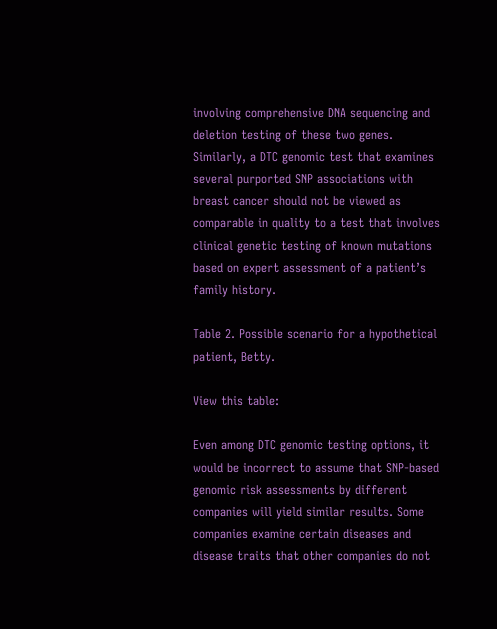involving comprehensive DNA sequencing and deletion testing of these two genes. Similarly, a DTC genomic test that examines several purported SNP associations with breast cancer should not be viewed as comparable in quality to a test that involves clinical genetic testing of known mutations based on expert assessment of a patient’s family history.

Table 2. Possible scenario for a hypothetical patient, Betty.

View this table:

Even among DTC genomic testing options, it would be incorrect to assume that SNP-based genomic risk assessments by different companies will yield similar results. Some companies examine certain diseases and disease traits that other companies do not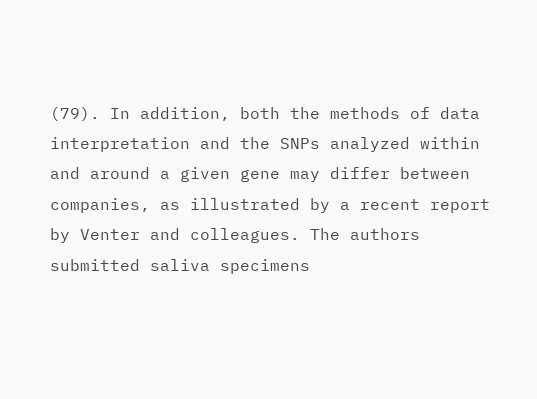(79). In addition, both the methods of data interpretation and the SNPs analyzed within and around a given gene may differ between companies, as illustrated by a recent report by Venter and colleagues. The authors submitted saliva specimens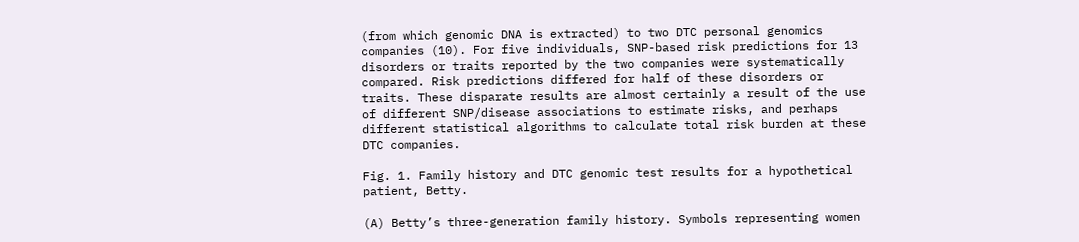(from which genomic DNA is extracted) to two DTC personal genomics companies (10). For five individuals, SNP-based risk predictions for 13 disorders or traits reported by the two companies were systematically compared. Risk predictions differed for half of these disorders or traits. These disparate results are almost certainly a result of the use of different SNP/disease associations to estimate risks, and perhaps different statistical algorithms to calculate total risk burden at these DTC companies.

Fig. 1. Family history and DTC genomic test results for a hypothetical patient, Betty.

(A) Betty’s three-generation family history. Symbols representing women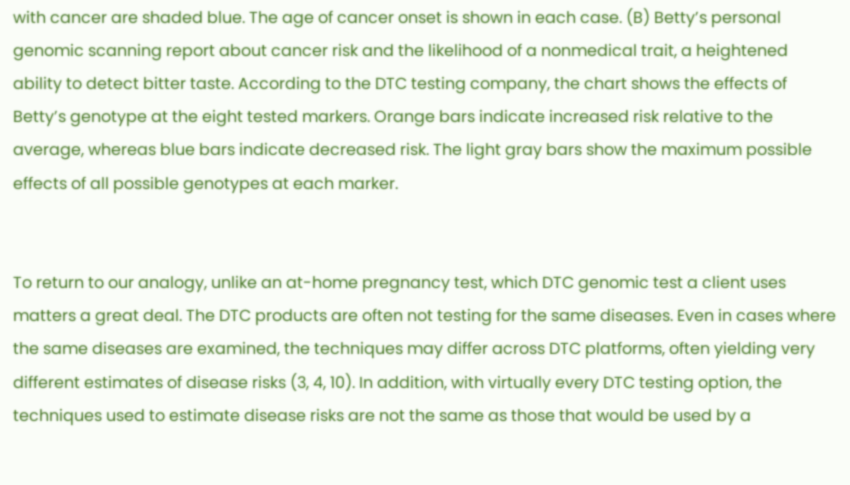with cancer are shaded blue. The age of cancer onset is shown in each case. (B) Betty’s personal genomic scanning report about cancer risk and the likelihood of a nonmedical trait, a heightened ability to detect bitter taste. According to the DTC testing company, the chart shows the effects of Betty’s genotype at the eight tested markers. Orange bars indicate increased risk relative to the average, whereas blue bars indicate decreased risk. The light gray bars show the maximum possible effects of all possible genotypes at each marker.


To return to our analogy, unlike an at-home pregnancy test, which DTC genomic test a client uses matters a great deal. The DTC products are often not testing for the same diseases. Even in cases where the same diseases are examined, the techniques may differ across DTC platforms, often yielding very different estimates of disease risks (3, 4, 10). In addition, with virtually every DTC testing option, the techniques used to estimate disease risks are not the same as those that would be used by a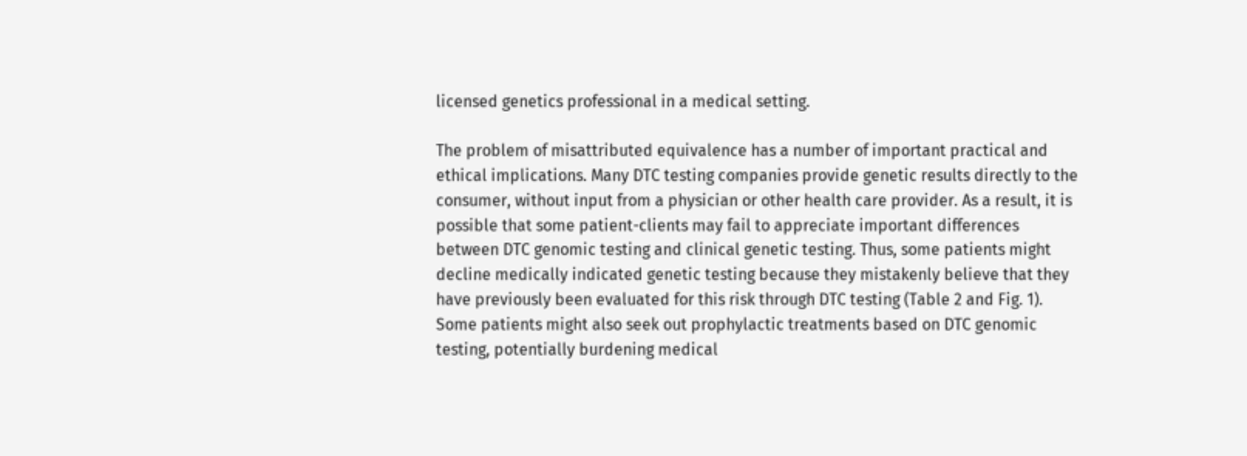licensed genetics professional in a medical setting.

The problem of misattributed equivalence has a number of important practical and ethical implications. Many DTC testing companies provide genetic results directly to the consumer, without input from a physician or other health care provider. As a result, it is possible that some patient-clients may fail to appreciate important differences between DTC genomic testing and clinical genetic testing. Thus, some patients might decline medically indicated genetic testing because they mistakenly believe that they have previously been evaluated for this risk through DTC testing (Table 2 and Fig. 1). Some patients might also seek out prophylactic treatments based on DTC genomic testing, potentially burdening medical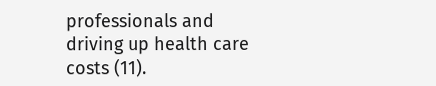professionals and driving up health care costs (11).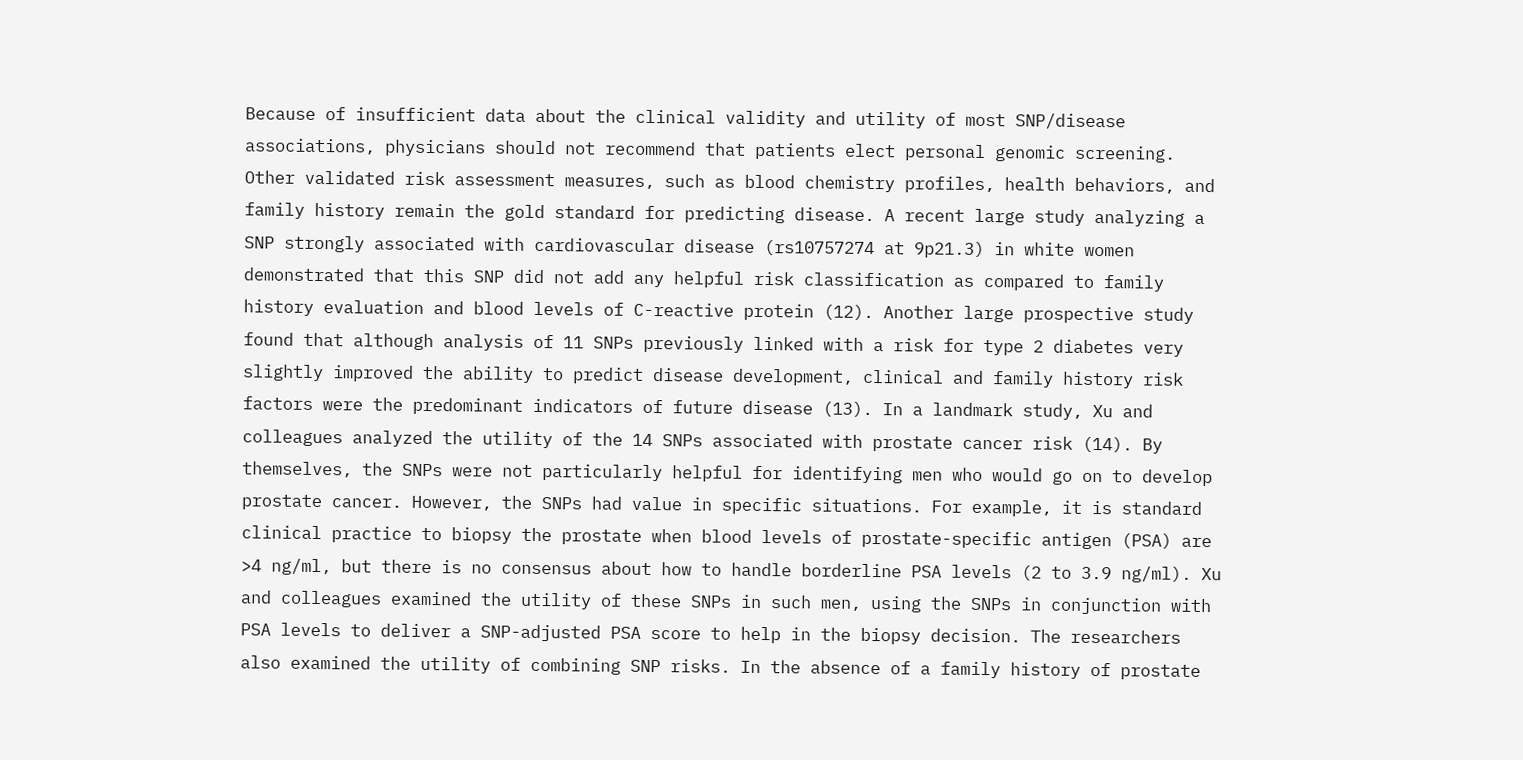Because of insufficient data about the clinical validity and utility of most SNP/disease associations, physicians should not recommend that patients elect personal genomic screening. Other validated risk assessment measures, such as blood chemistry profiles, health behaviors, and family history remain the gold standard for predicting disease. A recent large study analyzing a SNP strongly associated with cardiovascular disease (rs10757274 at 9p21.3) in white women demonstrated that this SNP did not add any helpful risk classification as compared to family history evaluation and blood levels of C-reactive protein (12). Another large prospective study found that although analysis of 11 SNPs previously linked with a risk for type 2 diabetes very slightly improved the ability to predict disease development, clinical and family history risk factors were the predominant indicators of future disease (13). In a landmark study, Xu and colleagues analyzed the utility of the 14 SNPs associated with prostate cancer risk (14). By themselves, the SNPs were not particularly helpful for identifying men who would go on to develop prostate cancer. However, the SNPs had value in specific situations. For example, it is standard clinical practice to biopsy the prostate when blood levels of prostate-specific antigen (PSA) are >4 ng/ml, but there is no consensus about how to handle borderline PSA levels (2 to 3.9 ng/ml). Xu and colleagues examined the utility of these SNPs in such men, using the SNPs in conjunction with PSA levels to deliver a SNP-adjusted PSA score to help in the biopsy decision. The researchers also examined the utility of combining SNP risks. In the absence of a family history of prostate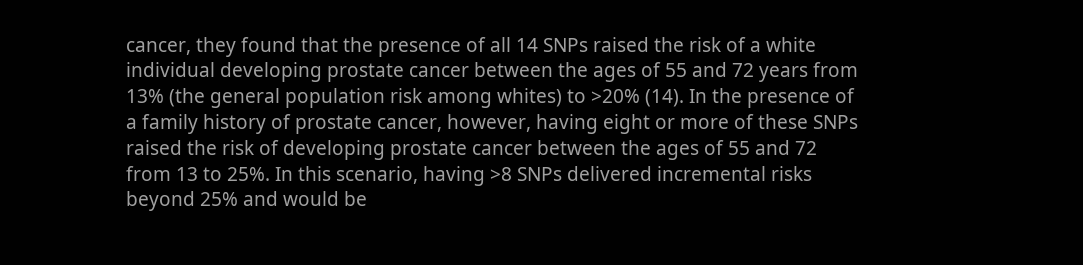cancer, they found that the presence of all 14 SNPs raised the risk of a white individual developing prostate cancer between the ages of 55 and 72 years from 13% (the general population risk among whites) to >20% (14). In the presence of a family history of prostate cancer, however, having eight or more of these SNPs raised the risk of developing prostate cancer between the ages of 55 and 72 from 13 to 25%. In this scenario, having >8 SNPs delivered incremental risks beyond 25% and would be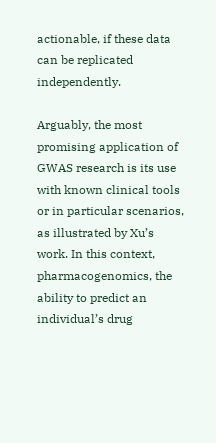actionable, if these data can be replicated independently.

Arguably, the most promising application of GWAS research is its use with known clinical tools or in particular scenarios, as illustrated by Xu’s work. In this context, pharmacogenomics, the ability to predict an individual’s drug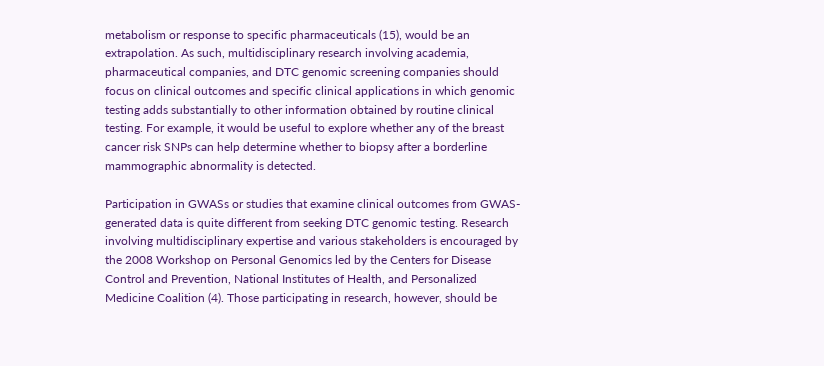metabolism or response to specific pharmaceuticals (15), would be an extrapolation. As such, multidisciplinary research involving academia, pharmaceutical companies, and DTC genomic screening companies should focus on clinical outcomes and specific clinical applications in which genomic testing adds substantially to other information obtained by routine clinical testing. For example, it would be useful to explore whether any of the breast cancer risk SNPs can help determine whether to biopsy after a borderline mammographic abnormality is detected.

Participation in GWASs or studies that examine clinical outcomes from GWAS-generated data is quite different from seeking DTC genomic testing. Research involving multidisciplinary expertise and various stakeholders is encouraged by the 2008 Workshop on Personal Genomics led by the Centers for Disease Control and Prevention, National Institutes of Health, and Personalized Medicine Coalition (4). Those participating in research, however, should be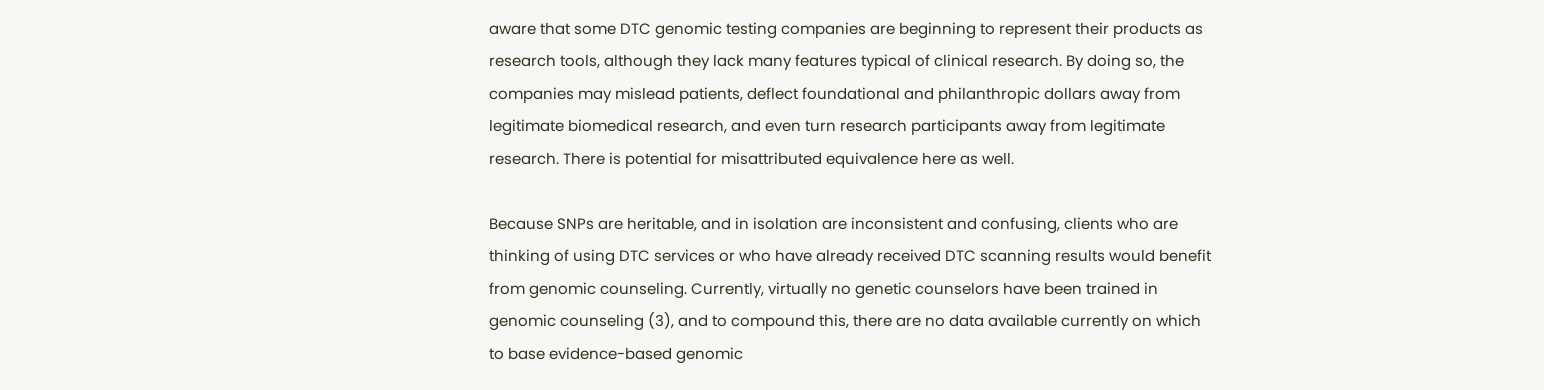aware that some DTC genomic testing companies are beginning to represent their products as research tools, although they lack many features typical of clinical research. By doing so, the companies may mislead patients, deflect foundational and philanthropic dollars away from legitimate biomedical research, and even turn research participants away from legitimate research. There is potential for misattributed equivalence here as well.

Because SNPs are heritable, and in isolation are inconsistent and confusing, clients who are thinking of using DTC services or who have already received DTC scanning results would benefit from genomic counseling. Currently, virtually no genetic counselors have been trained in genomic counseling (3), and to compound this, there are no data available currently on which to base evidence-based genomic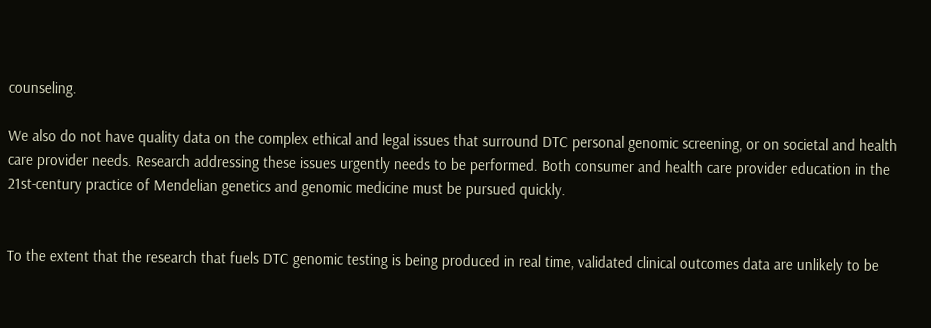counseling.

We also do not have quality data on the complex ethical and legal issues that surround DTC personal genomic screening, or on societal and health care provider needs. Research addressing these issues urgently needs to be performed. Both consumer and health care provider education in the 21st-century practice of Mendelian genetics and genomic medicine must be pursued quickly.


To the extent that the research that fuels DTC genomic testing is being produced in real time, validated clinical outcomes data are unlikely to be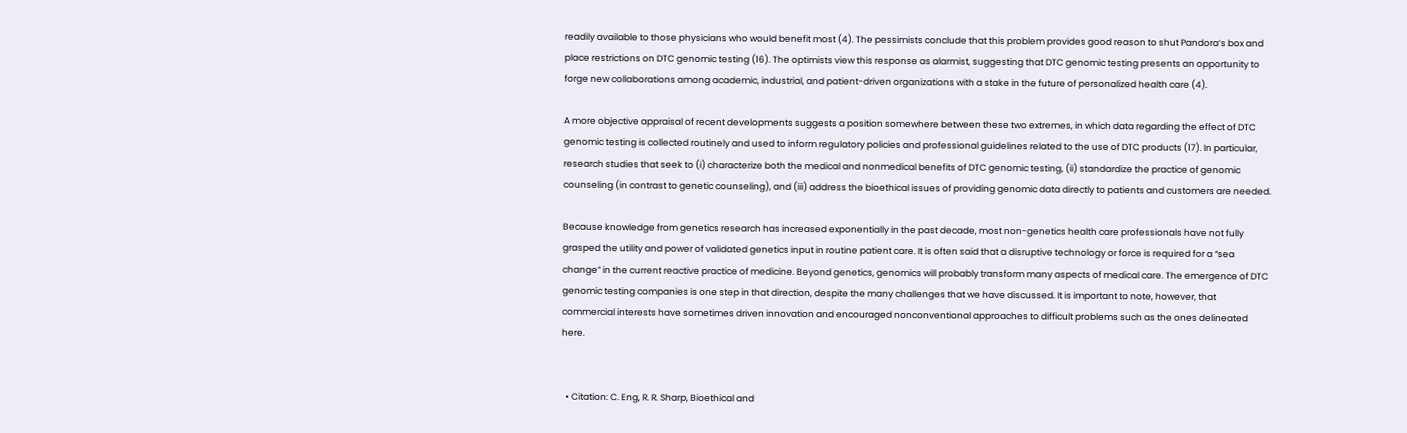readily available to those physicians who would benefit most (4). The pessimists conclude that this problem provides good reason to shut Pandora’s box and place restrictions on DTC genomic testing (16). The optimists view this response as alarmist, suggesting that DTC genomic testing presents an opportunity to forge new collaborations among academic, industrial, and patient-driven organizations with a stake in the future of personalized health care (4).

A more objective appraisal of recent developments suggests a position somewhere between these two extremes, in which data regarding the effect of DTC genomic testing is collected routinely and used to inform regulatory policies and professional guidelines related to the use of DTC products (17). In particular, research studies that seek to (i) characterize both the medical and nonmedical benefits of DTC genomic testing, (ii) standardize the practice of genomic counseling (in contrast to genetic counseling), and (iii) address the bioethical issues of providing genomic data directly to patients and customers are needed.

Because knowledge from genetics research has increased exponentially in the past decade, most non-genetics health care professionals have not fully grasped the utility and power of validated genetics input in routine patient care. It is often said that a disruptive technology or force is required for a “sea change” in the current reactive practice of medicine. Beyond genetics, genomics will probably transform many aspects of medical care. The emergence of DTC genomic testing companies is one step in that direction, despite the many challenges that we have discussed. It is important to note, however, that commercial interests have sometimes driven innovation and encouraged nonconventional approaches to difficult problems such as the ones delineated here.


  • Citation: C. Eng, R. R. Sharp, Bioethical and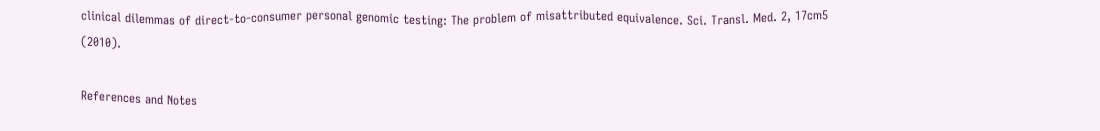clinical dilemmas of direct-to-consumer personal genomic testing: The problem of misattributed equivalence. Sci. Transl. Med. 2, 17cm5 (2010).

References and Notes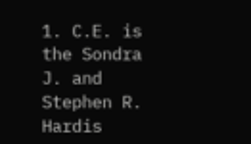1. C.E. is the Sondra J. and Stephen R. Hardis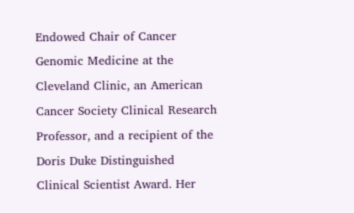Endowed Chair of Cancer Genomic Medicine at the Cleveland Clinic, an American Cancer Society Clinical Research Professor, and a recipient of the Doris Duke Distinguished Clinical Scientist Award. Her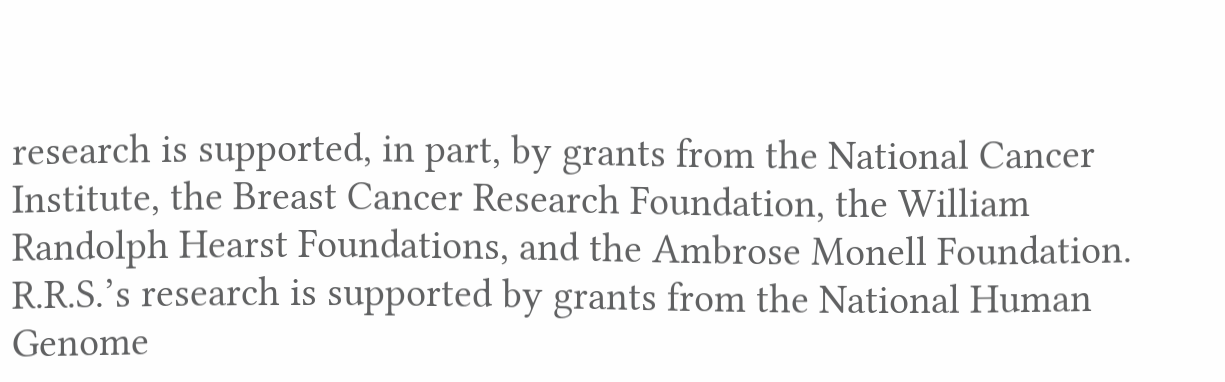research is supported, in part, by grants from the National Cancer Institute, the Breast Cancer Research Foundation, the William Randolph Hearst Foundations, and the Ambrose Monell Foundation. R.R.S.’s research is supported by grants from the National Human Genome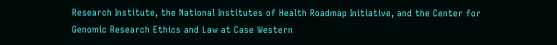Research Institute, the National Institutes of Health Roadmap Initiative, and the Center for Genomic Research Ethics and Law at Case Western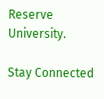Reserve University.

Stay Connected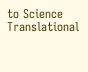to Science Translational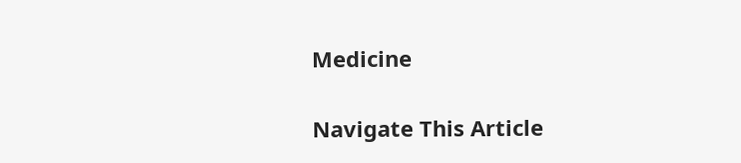Medicine

Navigate This Article